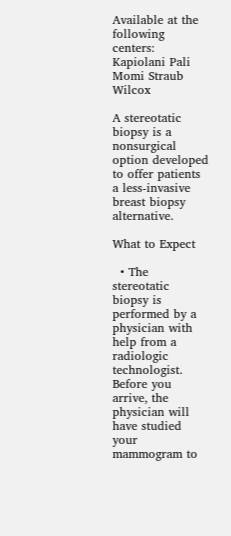Available at the following centers:
Kapiolani Pali Momi Straub Wilcox

A stereotatic biopsy is a nonsurgical option developed to offer patients a less-invasive breast biopsy alternative.

What to Expect

  • The stereotatic biopsy is performed by a physician with help from a radiologic technologist. Before you arrive, the physician will have studied your mammogram to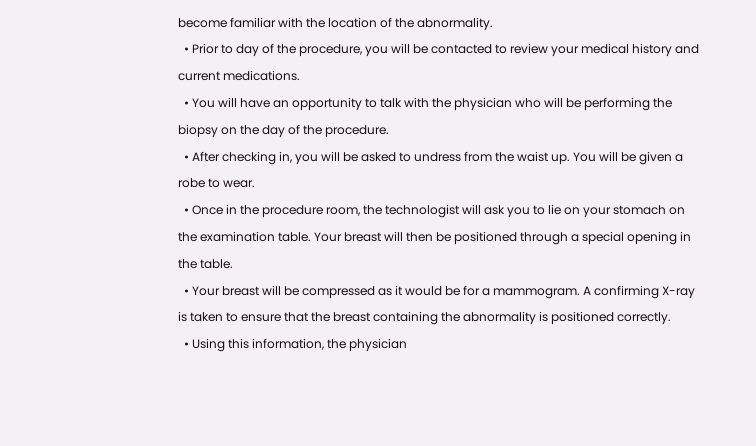become familiar with the location of the abnormality.
  • Prior to day of the procedure, you will be contacted to review your medical history and current medications.
  • You will have an opportunity to talk with the physician who will be performing the biopsy on the day of the procedure.
  • After checking in, you will be asked to undress from the waist up. You will be given a robe to wear.
  • Once in the procedure room, the technologist will ask you to lie on your stomach on the examination table. Your breast will then be positioned through a special opening in the table.
  • Your breast will be compressed as it would be for a mammogram. A confirming X-ray is taken to ensure that the breast containing the abnormality is positioned correctly.
  • Using this information, the physician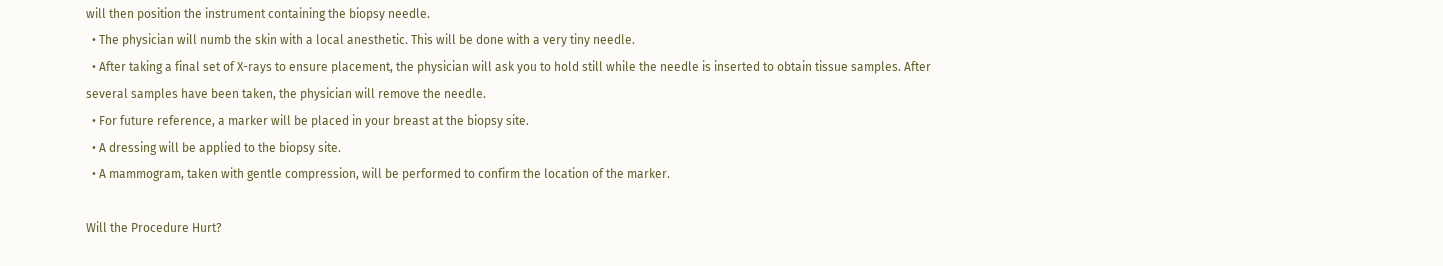will then position the instrument containing the biopsy needle.
  • The physician will numb the skin with a local anesthetic. This will be done with a very tiny needle.
  • After taking a final set of X-rays to ensure placement, the physician will ask you to hold still while the needle is inserted to obtain tissue samples. After several samples have been taken, the physician will remove the needle.
  • For future reference, a marker will be placed in your breast at the biopsy site.
  • A dressing will be applied to the biopsy site.
  • A mammogram, taken with gentle compression, will be performed to confirm the location of the marker.

Will the Procedure Hurt?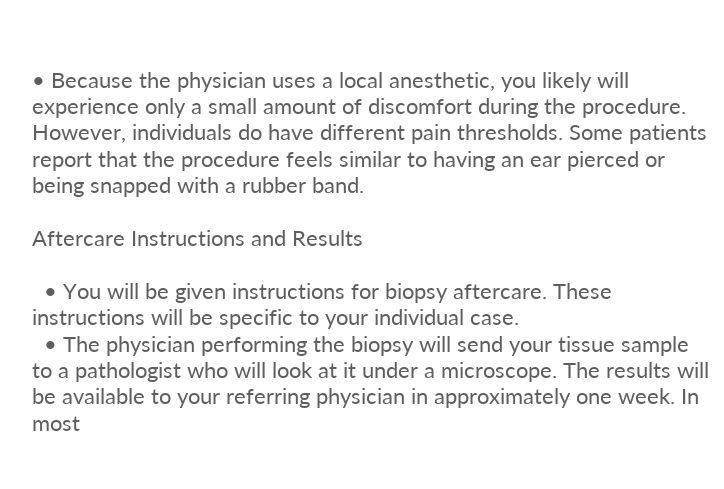• Because the physician uses a local anesthetic, you likely will experience only a small amount of discomfort during the procedure. However, individuals do have different pain thresholds. Some patients report that the procedure feels similar to having an ear pierced or being snapped with a rubber band.

Aftercare Instructions and Results

  • You will be given instructions for biopsy aftercare. These instructions will be specific to your individual case.
  • The physician performing the biopsy will send your tissue sample to a pathologist who will look at it under a microscope. The results will be available to your referring physician in approximately one week. In most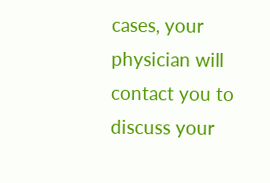cases, your physician will contact you to discuss your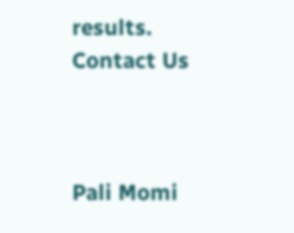results.
Contact Us



Pali Momi